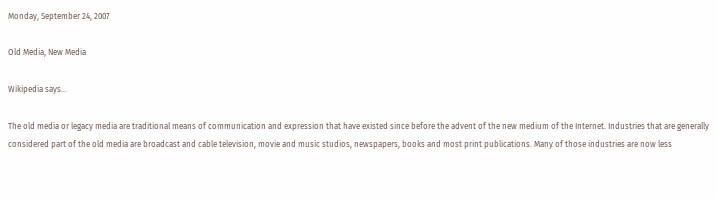Monday, September 24, 2007

Old Media, New Media

Wikipedia says...

The old media or legacy media are traditional means of communication and expression that have existed since before the advent of the new medium of the Internet. Industries that are generally considered part of the old media are broadcast and cable television, movie and music studios, newspapers, books and most print publications. Many of those industries are now less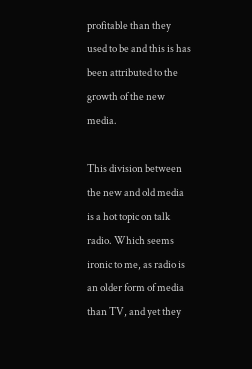profitable than they used to be and this is has been attributed to the growth of the new media.

This division between the new and old media is a hot topic on talk radio. Which seems ironic to me, as radio is an older form of media than TV, and yet they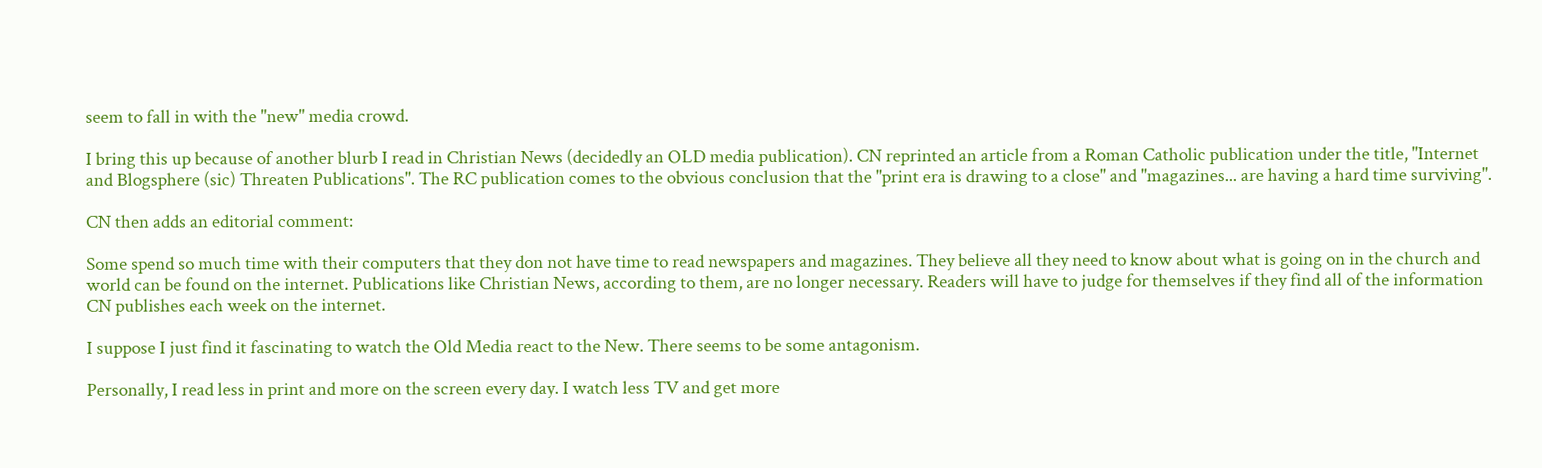seem to fall in with the "new" media crowd.

I bring this up because of another blurb I read in Christian News (decidedly an OLD media publication). CN reprinted an article from a Roman Catholic publication under the title, "Internet and Blogsphere (sic) Threaten Publications". The RC publication comes to the obvious conclusion that the "print era is drawing to a close" and "magazines... are having a hard time surviving".

CN then adds an editorial comment:

Some spend so much time with their computers that they don not have time to read newspapers and magazines. They believe all they need to know about what is going on in the church and world can be found on the internet. Publications like Christian News, according to them, are no longer necessary. Readers will have to judge for themselves if they find all of the information CN publishes each week on the internet.

I suppose I just find it fascinating to watch the Old Media react to the New. There seems to be some antagonism.

Personally, I read less in print and more on the screen every day. I watch less TV and get more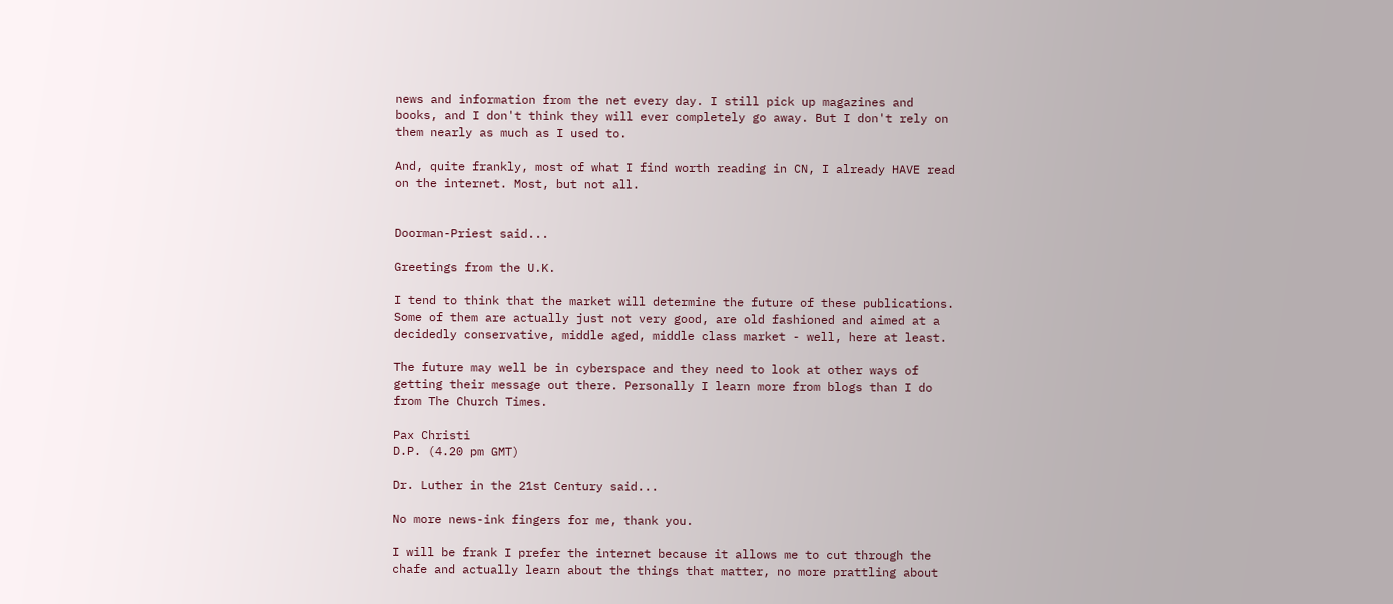news and information from the net every day. I still pick up magazines and books, and I don't think they will ever completely go away. But I don't rely on them nearly as much as I used to.

And, quite frankly, most of what I find worth reading in CN, I already HAVE read on the internet. Most, but not all.


Doorman-Priest said...

Greetings from the U.K.

I tend to think that the market will determine the future of these publications. Some of them are actually just not very good, are old fashioned and aimed at a decidedly conservative, middle aged, middle class market - well, here at least.

The future may well be in cyberspace and they need to look at other ways of getting their message out there. Personally I learn more from blogs than I do from The Church Times.

Pax Christi
D.P. (4.20 pm GMT)

Dr. Luther in the 21st Century said...

No more news-ink fingers for me, thank you.

I will be frank I prefer the internet because it allows me to cut through the chafe and actually learn about the things that matter, no more prattling about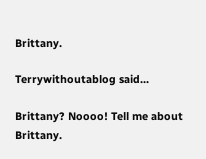Brittany.

Terrywithoutablog said...

Brittany? Noooo! Tell me about Brittany.